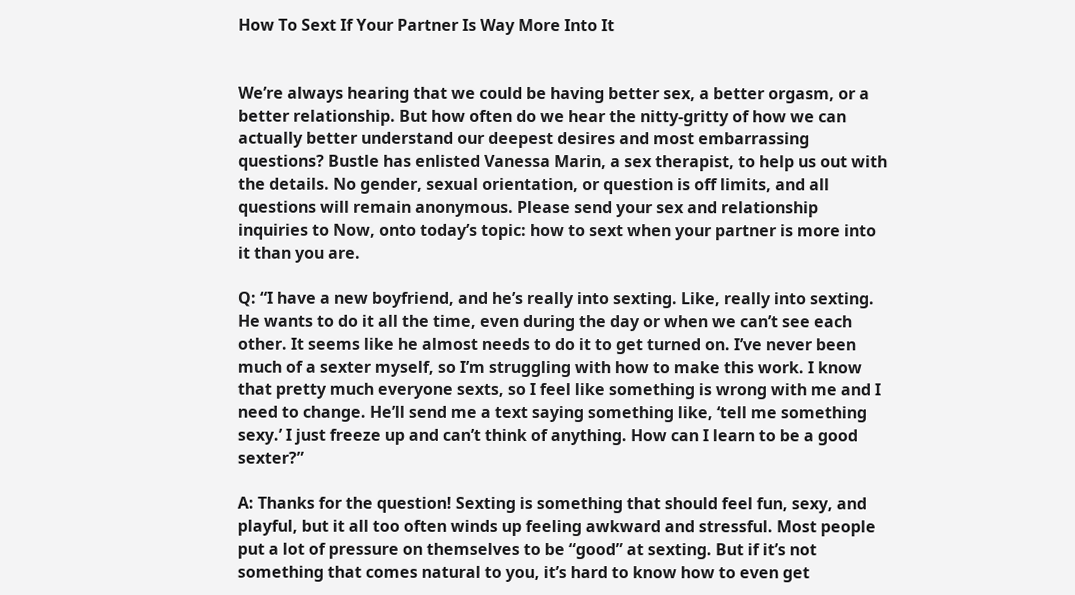How To Sext If Your Partner Is Way More Into It


We’re always hearing that we could be having better sex, a better orgasm, or a better relationship. But how often do we hear the nitty-gritty of how we can actually better understand our deepest desires and most embarrassing questions? Bustle has enlisted Vanessa Marin, a sex therapist, to help us out with the details. No gender, sexual orientation, or question is off limits, and all questions will remain anonymous. Please send your sex and relationship inquiries to Now, onto today’s topic: how to sext when your partner is more into it than you are.

Q: “I have a new boyfriend, and he’s really into sexting. Like, really into sexting. He wants to do it all the time, even during the day or when we can’t see each other. It seems like he almost needs to do it to get turned on. I’ve never been much of a sexter myself, so I’m struggling with how to make this work. I know that pretty much everyone sexts, so I feel like something is wrong with me and I need to change. He’ll send me a text saying something like, ‘tell me something sexy.’ I just freeze up and can’t think of anything. How can I learn to be a good sexter?”

A: Thanks for the question! Sexting is something that should feel fun, sexy, and playful, but it all too often winds up feeling awkward and stressful. Most people put a lot of pressure on themselves to be “good” at sexting. But if it’s not something that comes natural to you, it’s hard to know how to even get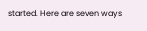started. Here are seven ways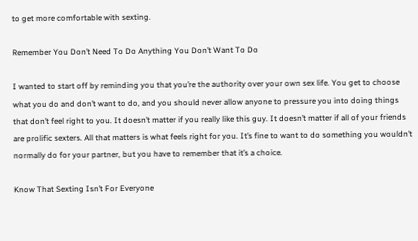to get more comfortable with sexting.

Remember You Don’t Need To Do Anything You Don’t Want To Do

I wanted to start off by reminding you that you’re the authority over your own sex life. You get to choose what you do and don’t want to do, and you should never allow anyone to pressure you into doing things that don’t feel right to you. It doesn’t matter if you really like this guy. It doesn’t matter if all of your friends are prolific sexters. All that matters is what feels right for you. It’s fine to want to do something you wouldn’t normally do for your partner, but you have to remember that it’s a choice.

Know That Sexting Isn’t For Everyone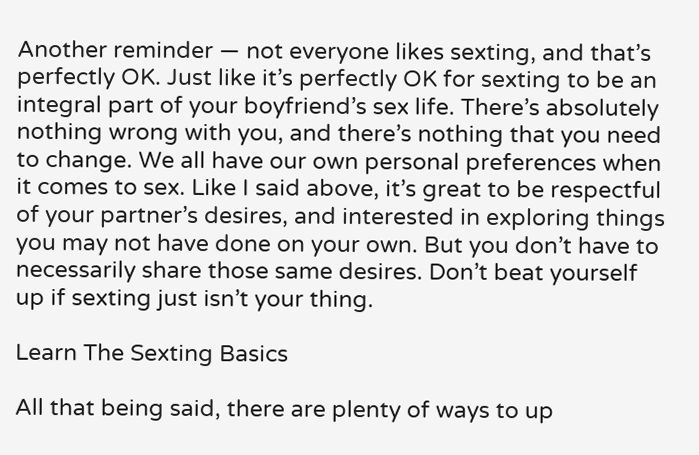Another reminder — not everyone likes sexting, and that’s perfectly OK. Just like it’s perfectly OK for sexting to be an integral part of your boyfriend’s sex life. There’s absolutely nothing wrong with you, and there’s nothing that you need to change. We all have our own personal preferences when it comes to sex. Like I said above, it’s great to be respectful of your partner’s desires, and interested in exploring things you may not have done on your own. But you don’t have to necessarily share those same desires. Don’t beat yourself up if sexting just isn’t your thing.

Learn The Sexting Basics

All that being said, there are plenty of ways to up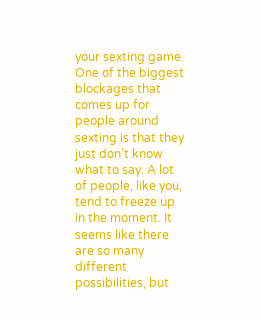your sexting game. One of the biggest blockages that comes up for people around sexting is that they just don’t know what to say. A lot of people, like you, tend to freeze up in the moment. It seems like there are so many different possibilities, but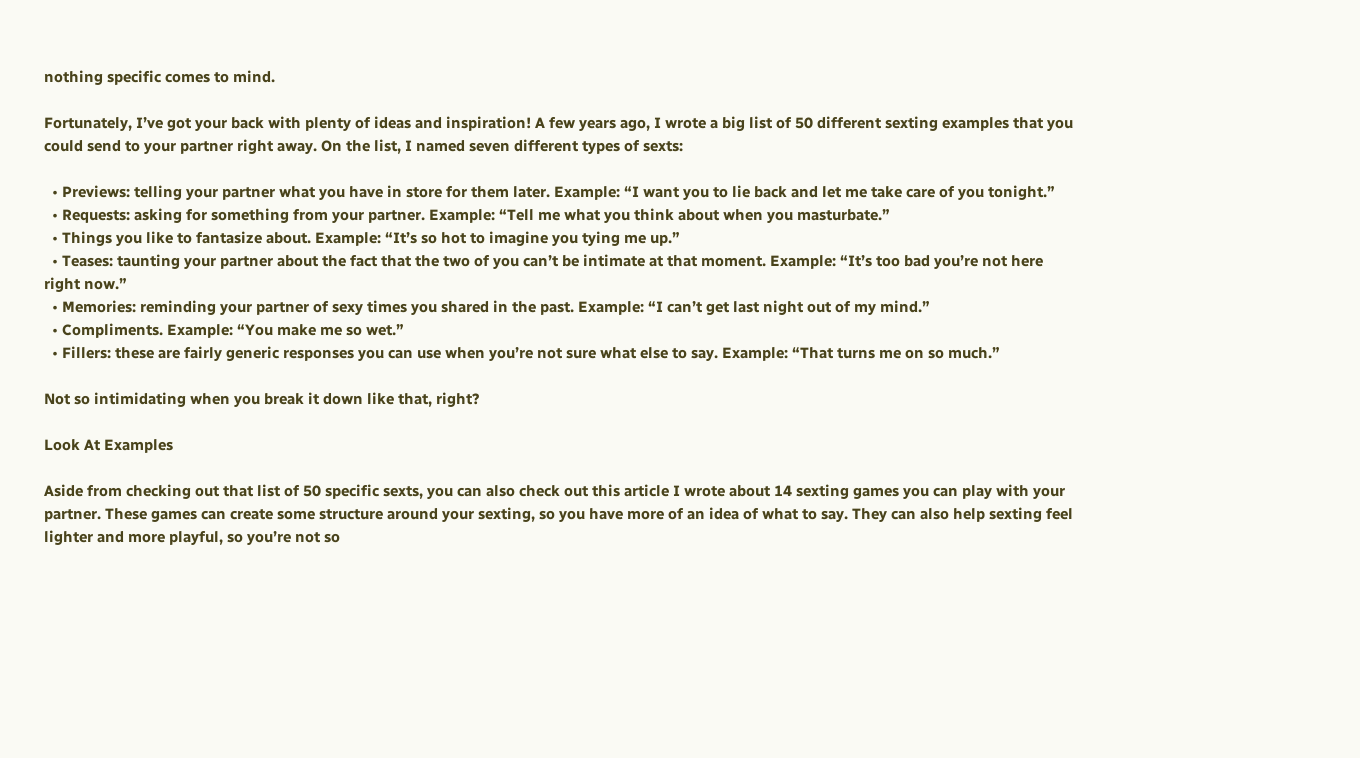nothing specific comes to mind.

Fortunately, I’ve got your back with plenty of ideas and inspiration! A few years ago, I wrote a big list of 50 different sexting examples that you could send to your partner right away. On the list, I named seven different types of sexts:

  • Previews: telling your partner what you have in store for them later. Example: “I want you to lie back and let me take care of you tonight.”
  • Requests: asking for something from your partner. Example: “Tell me what you think about when you masturbate.”
  • Things you like to fantasize about. Example: “It’s so hot to imagine you tying me up.”
  • Teases: taunting your partner about the fact that the two of you can’t be intimate at that moment. Example: “It’s too bad you’re not here right now.”
  • Memories: reminding your partner of sexy times you shared in the past. Example: “I can’t get last night out of my mind.”
  • Compliments. Example: “You make me so wet.”
  • Fillers: these are fairly generic responses you can use when you’re not sure what else to say. Example: “That turns me on so much.”

Not so intimidating when you break it down like that, right?

Look At Examples

Aside from checking out that list of 50 specific sexts, you can also check out this article I wrote about 14 sexting games you can play with your partner. These games can create some structure around your sexting, so you have more of an idea of what to say. They can also help sexting feel lighter and more playful, so you’re not so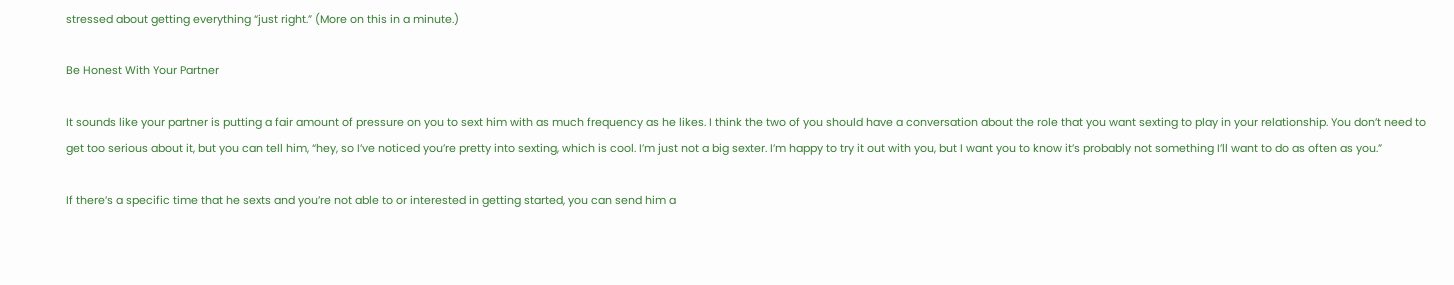stressed about getting everything “just right.” (More on this in a minute.)

Be Honest With Your Partner

It sounds like your partner is putting a fair amount of pressure on you to sext him with as much frequency as he likes. I think the two of you should have a conversation about the role that you want sexting to play in your relationship. You don’t need to get too serious about it, but you can tell him, “hey, so I’ve noticed you’re pretty into sexting, which is cool. I’m just not a big sexter. I’m happy to try it out with you, but I want you to know it’s probably not something I’ll want to do as often as you.”

If there’s a specific time that he sexts and you’re not able to or interested in getting started, you can send him a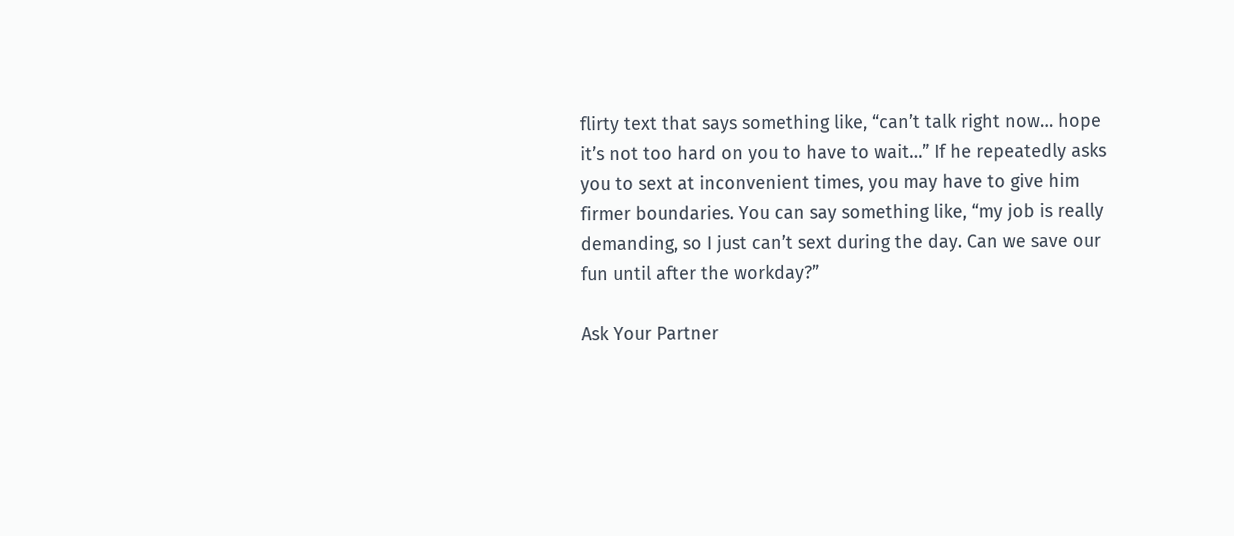flirty text that says something like, “can’t talk right now… hope it’s not too hard on you to have to wait…” If he repeatedly asks you to sext at inconvenient times, you may have to give him firmer boundaries. You can say something like, “my job is really demanding, so I just can’t sext during the day. Can we save our fun until after the workday?”

Ask Your Partner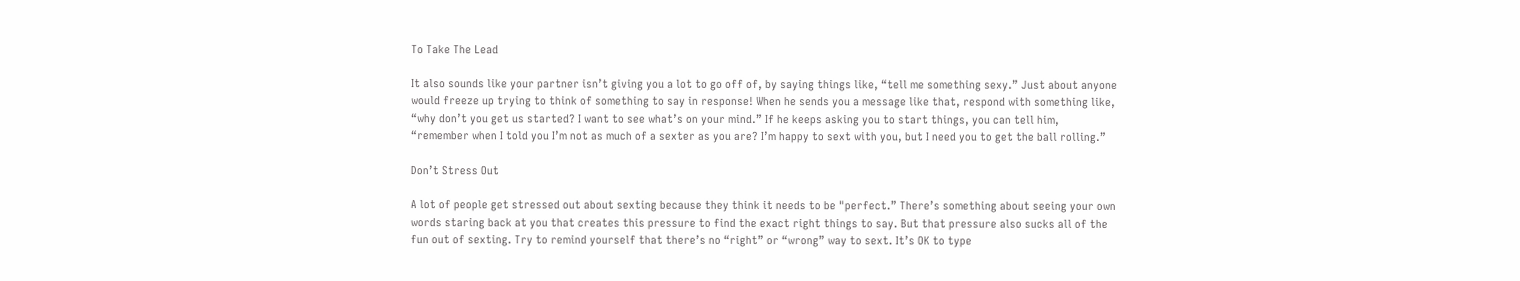To Take The Lead

It also sounds like your partner isn’t giving you a lot to go off of, by saying things like, “tell me something sexy.” Just about anyone would freeze up trying to think of something to say in response! When he sends you a message like that, respond with something like, “why don’t you get us started? I want to see what’s on your mind.” If he keeps asking you to start things, you can tell him, “remember when I told you I’m not as much of a sexter as you are? I’m happy to sext with you, but I need you to get the ball rolling.”

Don’t Stress Out

A lot of people get stressed out about sexting because they think it needs to be "perfect.” There’s something about seeing your own words staring back at you that creates this pressure to find the exact right things to say. But that pressure also sucks all of the fun out of sexting. Try to remind yourself that there’s no “right” or “wrong” way to sext. It’s OK to type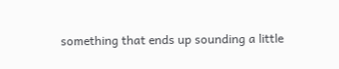something that ends up sounding a little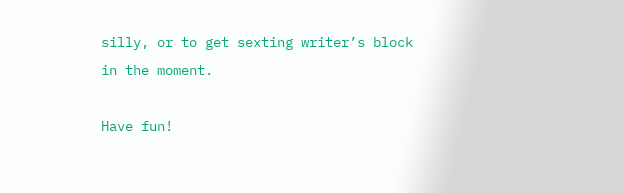silly, or to get sexting writer’s block in the moment.

Have fun!